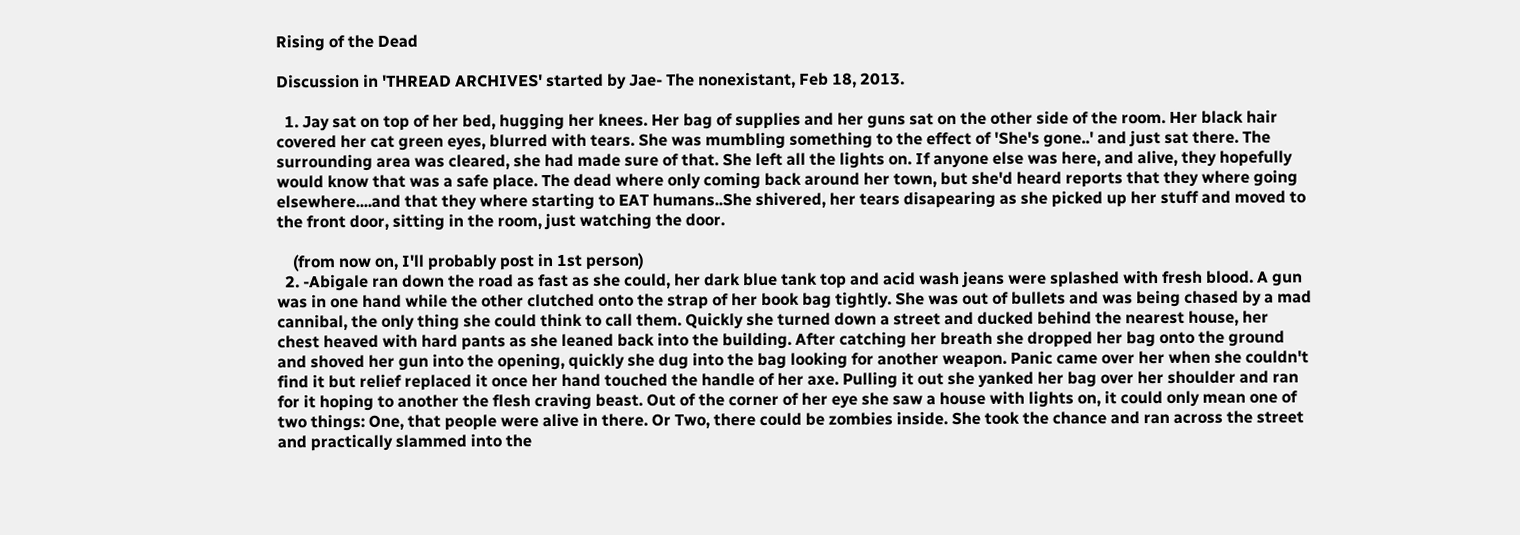Rising of the Dead

Discussion in 'THREAD ARCHIVES' started by Jae- The nonexistant, Feb 18, 2013.

  1. Jay sat on top of her bed, hugging her knees. Her bag of supplies and her guns sat on the other side of the room. Her black hair covered her cat green eyes, blurred with tears. She was mumbling something to the effect of 'She's gone..' and just sat there. The surrounding area was cleared, she had made sure of that. She left all the lights on. If anyone else was here, and alive, they hopefully would know that was a safe place. The dead where only coming back around her town, but she'd heard reports that they where going elsewhere....and that they where starting to EAT humans..She shivered, her tears disapearing as she picked up her stuff and moved to the front door, sitting in the room, just watching the door.

    (from now on, I'll probably post in 1st person)
  2. -Abigale ran down the road as fast as she could, her dark blue tank top and acid wash jeans were splashed with fresh blood. A gun was in one hand while the other clutched onto the strap of her book bag tightly. She was out of bullets and was being chased by a mad cannibal, the only thing she could think to call them. Quickly she turned down a street and ducked behind the nearest house, her chest heaved with hard pants as she leaned back into the building. After catching her breath she dropped her bag onto the ground and shoved her gun into the opening, quickly she dug into the bag looking for another weapon. Panic came over her when she couldn't find it but relief replaced it once her hand touched the handle of her axe. Pulling it out she yanked her bag over her shoulder and ran for it hoping to another the flesh craving beast. Out of the corner of her eye she saw a house with lights on, it could only mean one of two things: One, that people were alive in there. Or Two, there could be zombies inside. She took the chance and ran across the street and practically slammed into the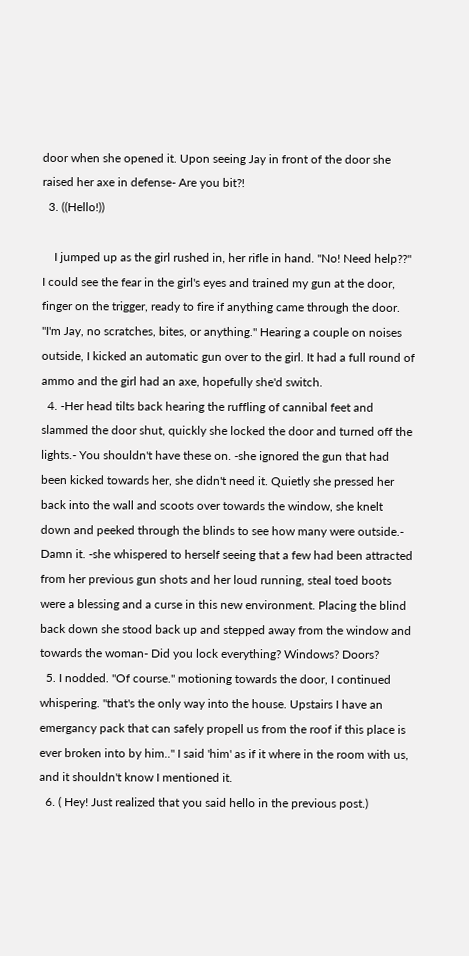door when she opened it. Upon seeing Jay in front of the door she raised her axe in defense- Are you bit?!
  3. ((Hello!))

    I jumped up as the girl rushed in, her rifle in hand. "No! Need help??" I could see the fear in the girl's eyes and trained my gun at the door, finger on the trigger, ready to fire if anything came through the door. "I'm Jay, no scratches, bites, or anything." Hearing a couple on noises outside, I kicked an automatic gun over to the girl. It had a full round of ammo and the girl had an axe, hopefully she'd switch.
  4. -Her head tilts back hearing the ruffling of cannibal feet and slammed the door shut, quickly she locked the door and turned off the lights.- You shouldn't have these on. -she ignored the gun that had been kicked towards her, she didn't need it. Quietly she pressed her back into the wall and scoots over towards the window, she knelt down and peeked through the blinds to see how many were outside.- Damn it. -she whispered to herself seeing that a few had been attracted from her previous gun shots and her loud running, steal toed boots were a blessing and a curse in this new environment. Placing the blind back down she stood back up and stepped away from the window and towards the woman- Did you lock everything? Windows? Doors?
  5. I nodded. "Of course." motioning towards the door, I continued whispering. "that's the only way into the house. Upstairs I have an emergancy pack that can safely propell us from the roof if this place is ever broken into by him.." I said 'him' as if it where in the room with us, and it shouldn't know I mentioned it.
  6. ( Hey! Just realized that you said hello in the previous post.)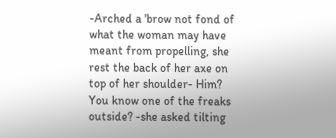-Arched a 'brow not fond of what the woman may have meant from propelling, she rest the back of her axe on top of her shoulder- Him? You know one of the freaks outside? -she asked tilting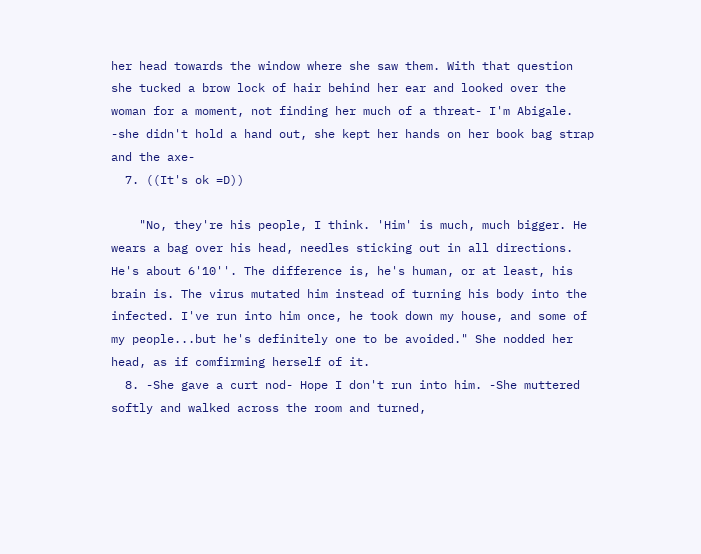her head towards the window where she saw them. With that question she tucked a brow lock of hair behind her ear and looked over the woman for a moment, not finding her much of a threat- I'm Abigale. -she didn't hold a hand out, she kept her hands on her book bag strap and the axe-
  7. ((It's ok =D))

    "No, they're his people, I think. 'Him' is much, much bigger. He wears a bag over his head, needles sticking out in all directions. He's about 6'10''. The difference is, he's human, or at least, his brain is. The virus mutated him instead of turning his body into the infected. I've run into him once, he took down my house, and some of my people...but he's definitely one to be avoided." She nodded her head, as if comfirming herself of it.
  8. -She gave a curt nod- Hope I don't run into him. -She muttered softly and walked across the room and turned,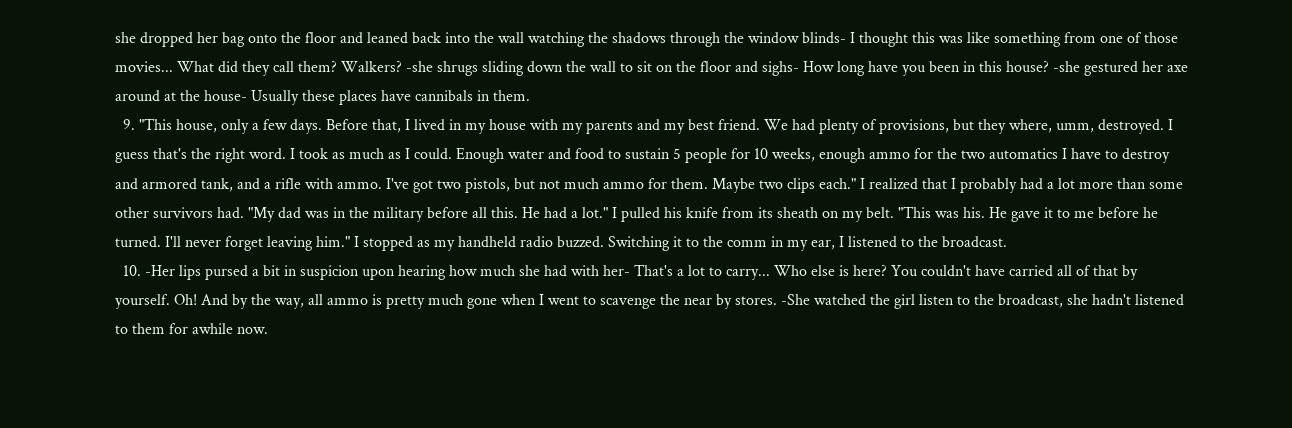she dropped her bag onto the floor and leaned back into the wall watching the shadows through the window blinds- I thought this was like something from one of those movies... What did they call them? Walkers? -she shrugs sliding down the wall to sit on the floor and sighs- How long have you been in this house? -she gestured her axe around at the house- Usually these places have cannibals in them.
  9. "This house, only a few days. Before that, I lived in my house with my parents and my best friend. We had plenty of provisions, but they where, umm, destroyed. I guess that's the right word. I took as much as I could. Enough water and food to sustain 5 people for 10 weeks, enough ammo for the two automatics I have to destroy and armored tank, and a rifle with ammo. I've got two pistols, but not much ammo for them. Maybe two clips each." I realized that I probably had a lot more than some other survivors had. "My dad was in the military before all this. He had a lot." I pulled his knife from its sheath on my belt. "This was his. He gave it to me before he turned. I'll never forget leaving him." I stopped as my handheld radio buzzed. Switching it to the comm in my ear, I listened to the broadcast.
  10. -Her lips pursed a bit in suspicion upon hearing how much she had with her- That's a lot to carry... Who else is here? You couldn't have carried all of that by yourself. Oh! And by the way, all ammo is pretty much gone when I went to scavenge the near by stores. -She watched the girl listen to the broadcast, she hadn't listened to them for awhile now.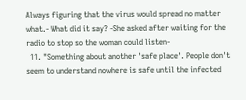Always figuring that the virus would spread no matter what.- What did it say? -She asked after waiting for the radio to stop so the woman could listen-
  11. "Something about another 'safe place'. People don't seem to understand nowhere is safe until the infected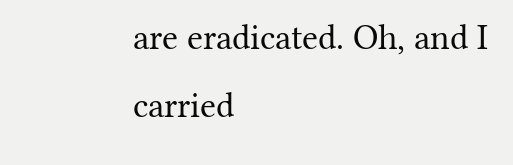are eradicated. Oh, and I carried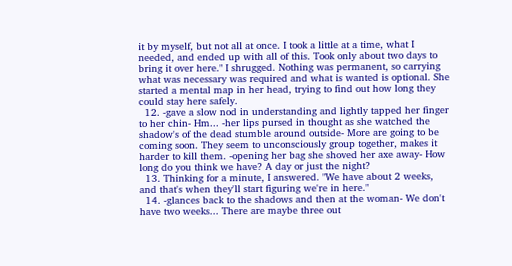it by myself, but not all at once. I took a little at a time, what I needed, and ended up with all of this. Took only about two days to bring it over here." I shrugged. Nothing was permanent, so carrying what was necessary was required and what is wanted is optional. She started a mental map in her head, trying to find out how long they could stay here safely.
  12. -gave a slow nod in understanding and lightly tapped her finger to her chin- Hm... -her lips pursed in thought as she watched the shadow's of the dead stumble around outside- More are going to be coming soon. They seem to unconsciously group together, makes it harder to kill them. -opening her bag she shoved her axe away- How long do you think we have? A day or just the night?
  13. Thinking for a minute, I answered. "We have about 2 weeks, and that's when they'll start figuring we're in here."
  14. -glances back to the shadows and then at the woman- We don't have two weeks... There are maybe three out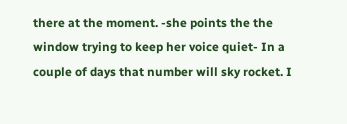there at the moment. -she points the the window trying to keep her voice quiet- In a couple of days that number will sky rocket. I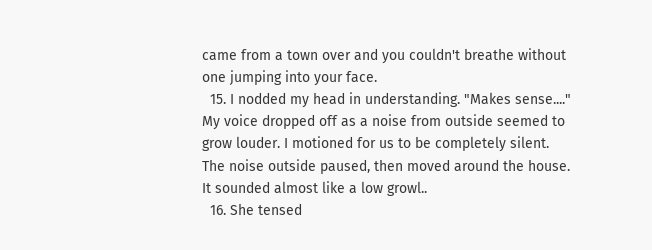came from a town over and you couldn't breathe without one jumping into your face.
  15. I nodded my head in understanding. "Makes sense...." My voice dropped off as a noise from outside seemed to grow louder. I motioned for us to be completely silent. The noise outside paused, then moved around the house. It sounded almost like a low growl..
  16. She tensed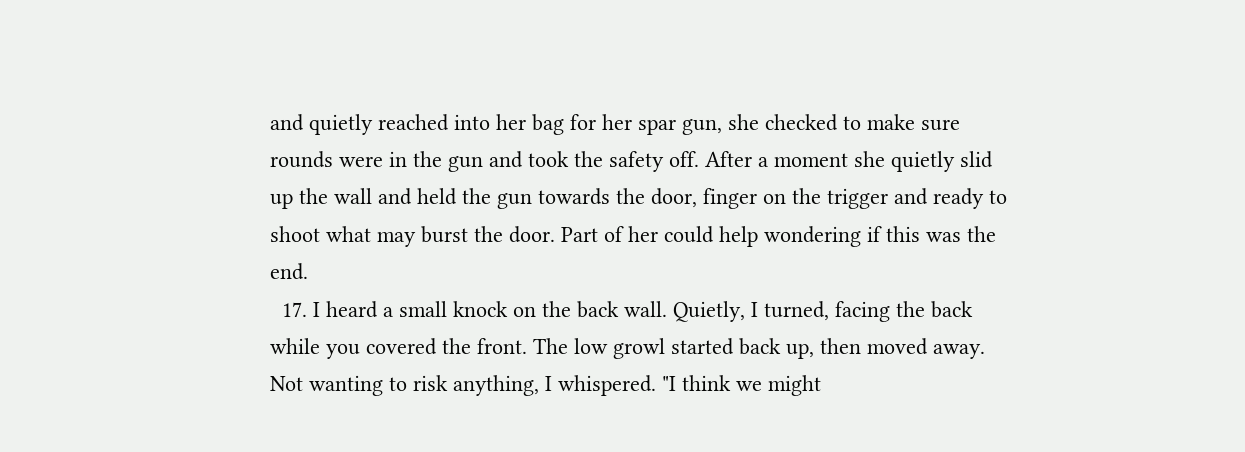and quietly reached into her bag for her spar gun, she checked to make sure rounds were in the gun and took the safety off. After a moment she quietly slid up the wall and held the gun towards the door, finger on the trigger and ready to shoot what may burst the door. Part of her could help wondering if this was the end.
  17. I heard a small knock on the back wall. Quietly, I turned, facing the back while you covered the front. The low growl started back up, then moved away. Not wanting to risk anything, I whispered. "I think we might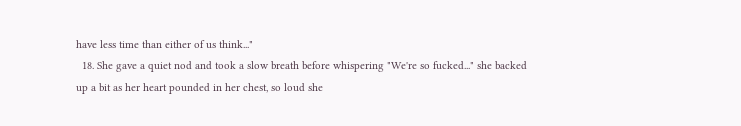have less time than either of us think..."
  18. She gave a quiet nod and took a slow breath before whispering "We're so fucked..." she backed up a bit as her heart pounded in her chest, so loud she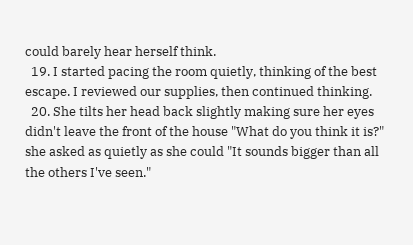could barely hear herself think.
  19. I started pacing the room quietly, thinking of the best escape. I reviewed our supplies, then continued thinking.
  20. She tilts her head back slightly making sure her eyes didn't leave the front of the house "What do you think it is?" she asked as quietly as she could "It sounds bigger than all the others I've seen."